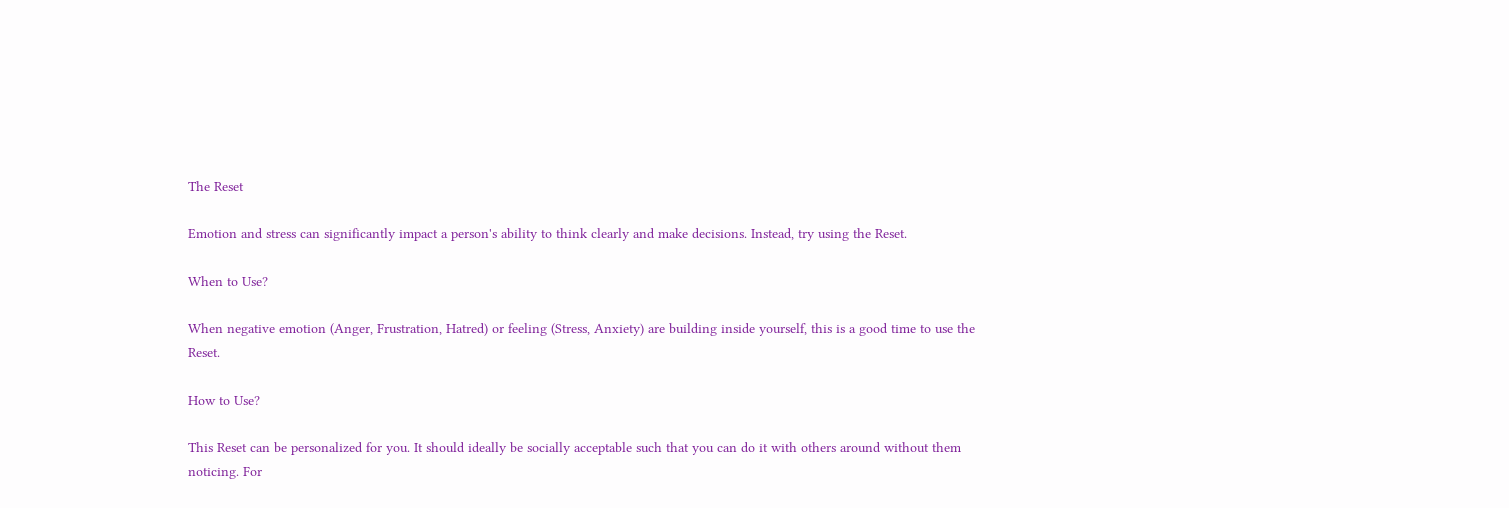The Reset

Emotion and stress can significantly impact a person's ability to think clearly and make decisions. Instead, try using the Reset.

When to Use?

When negative emotion (Anger, Frustration, Hatred) or feeling (Stress, Anxiety) are building inside yourself, this is a good time to use the Reset.

How to Use?

This Reset can be personalized for you. It should ideally be socially acceptable such that you can do it with others around without them noticing. For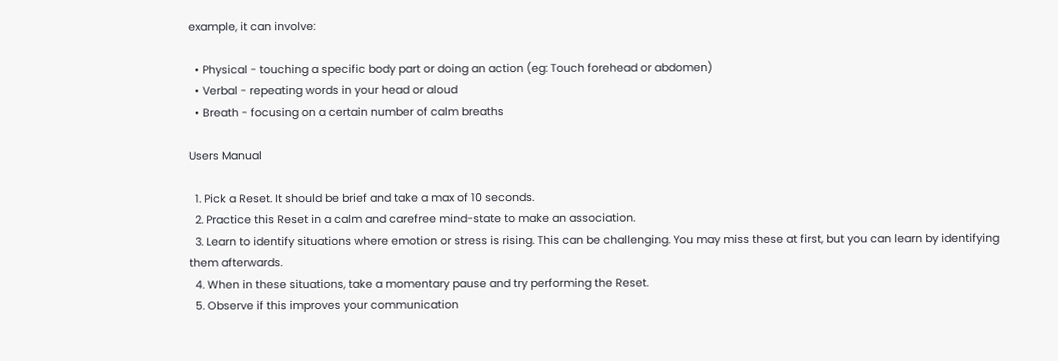example, it can involve:

  • Physical - touching a specific body part or doing an action (eg: Touch forehead or abdomen)
  • Verbal - repeating words in your head or aloud
  • Breath - focusing on a certain number of calm breaths

Users Manual

  1. Pick a Reset. It should be brief and take a max of 10 seconds.
  2. Practice this Reset in a calm and carefree mind-state to make an association.
  3. Learn to identify situations where emotion or stress is rising. This can be challenging. You may miss these at first, but you can learn by identifying them afterwards.
  4. When in these situations, take a momentary pause and try performing the Reset.
  5. Observe if this improves your communication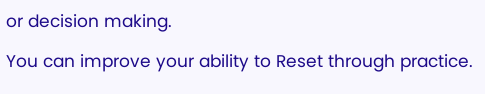or decision making.

You can improve your ability to Reset through practice.